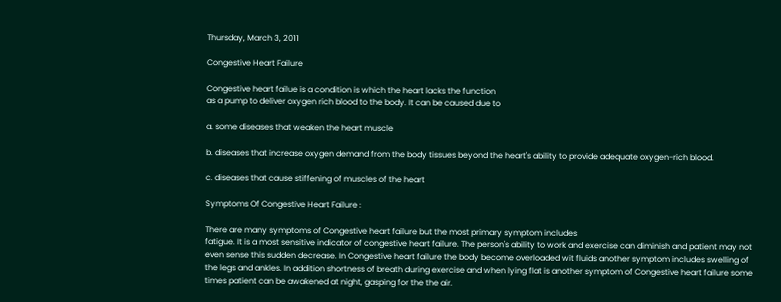Thursday, March 3, 2011

Congestive Heart Failure

Congestive heart failue is a condition is which the heart lacks the function
as a pump to deliver oxygen rich blood to the body. It can be caused due to

a. some diseases that weaken the heart muscle

b. diseases that increase oxygen demand from the body tissues beyond the heart's ability to provide adequate oxygen-rich blood.

c. diseases that cause stiffening of muscles of the heart

Symptoms Of Congestive Heart Failure :

There are many symptoms of Congestive heart failure but the most primary symptom includes
fatigue. It is a most sensitive indicator of congestive heart failure. The person's ability to work and exercise can diminish and patient may not even sense this sudden decrease. In Congestive heart failure the body become overloaded wit fluids another symptom includes swelling of the legs and ankles. In addition shortness of breath during exercise and when lying flat is another symptom of Congestive heart failure some times patient can be awakened at night, gasping for the the air.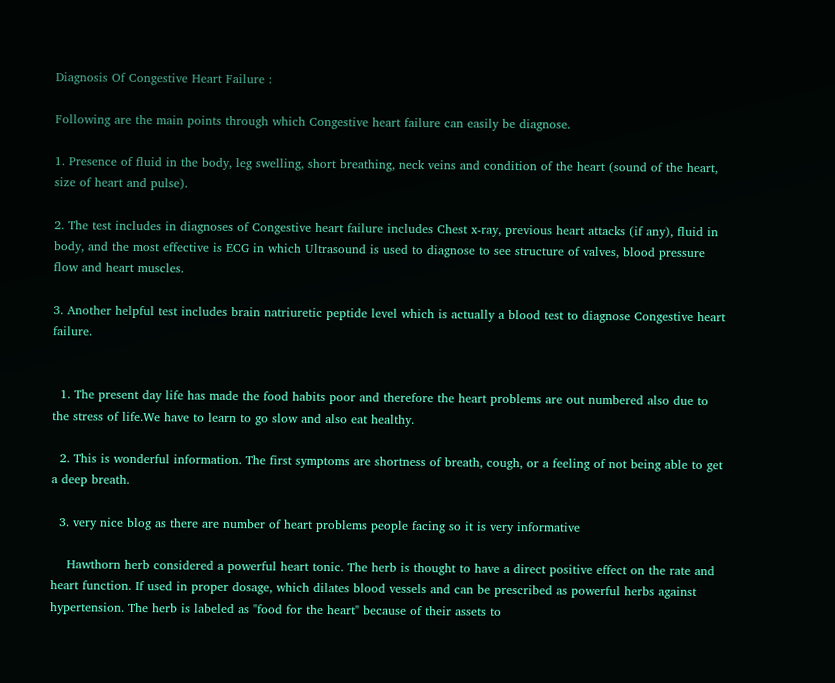Diagnosis Of Congestive Heart Failure :

Following are the main points through which Congestive heart failure can easily be diagnose.

1. Presence of fluid in the body, leg swelling, short breathing, neck veins and condition of the heart (sound of the heart, size of heart and pulse).

2. The test includes in diagnoses of Congestive heart failure includes Chest x-ray, previous heart attacks (if any), fluid in body, and the most effective is ECG in which Ultrasound is used to diagnose to see structure of valves, blood pressure flow and heart muscles.

3. Another helpful test includes brain natriuretic peptide level which is actually a blood test to diagnose Congestive heart failure.


  1. The present day life has made the food habits poor and therefore the heart problems are out numbered also due to the stress of life.We have to learn to go slow and also eat healthy.

  2. This is wonderful information. The first symptoms are shortness of breath, cough, or a feeling of not being able to get a deep breath.

  3. very nice blog as there are number of heart problems people facing so it is very informative

    Hawthorn herb considered a powerful heart tonic. The herb is thought to have a direct positive effect on the rate and heart function. If used in proper dosage, which dilates blood vessels and can be prescribed as powerful herbs against hypertension. The herb is labeled as "food for the heart" because of their assets to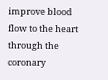improve blood flow to the heart through the coronary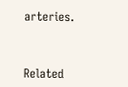arteries.



Related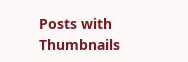Posts with Thumbnails